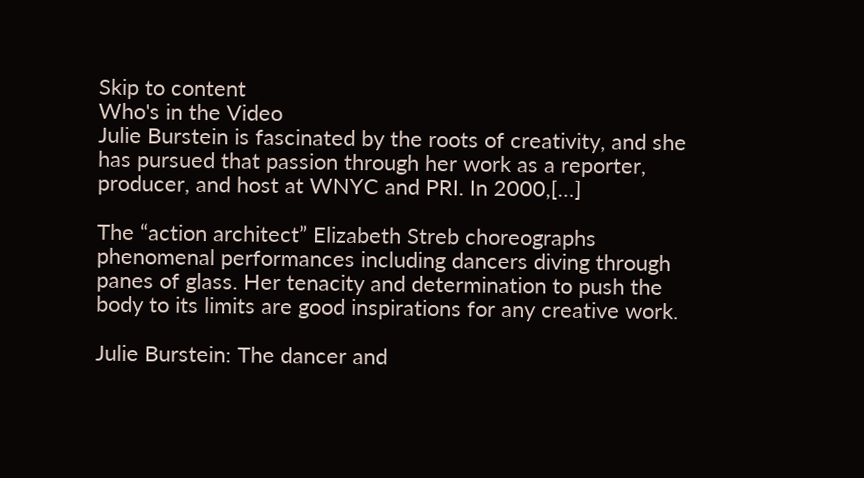Skip to content
Who's in the Video
Julie Burstein is fascinated by the roots of creativity, and she has pursued that passion through her work as a reporter, producer, and host at WNYC and PRI. In 2000,[…]

The “action architect” Elizabeth Streb choreographs phenomenal performances including dancers diving through panes of glass. Her tenacity and determination to push the body to its limits are good inspirations for any creative work.

Julie Burstein: The dancer and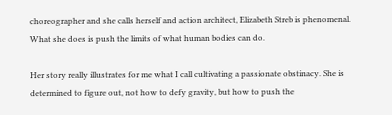choreographer and she calls herself and action architect, Elizabeth Streb is phenomenal. What she does is push the limits of what human bodies can do.

Her story really illustrates for me what I call cultivating a passionate obstinacy. She is determined to figure out, not how to defy gravity, but how to push the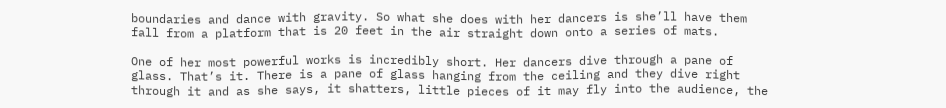boundaries and dance with gravity. So what she does with her dancers is she’ll have them fall from a platform that is 20 feet in the air straight down onto a series of mats.

One of her most powerful works is incredibly short. Her dancers dive through a pane of glass. That’s it. There is a pane of glass hanging from the ceiling and they dive right through it and as she says, it shatters, little pieces of it may fly into the audience, the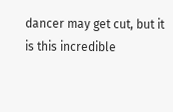dancer may get cut, but it is this incredible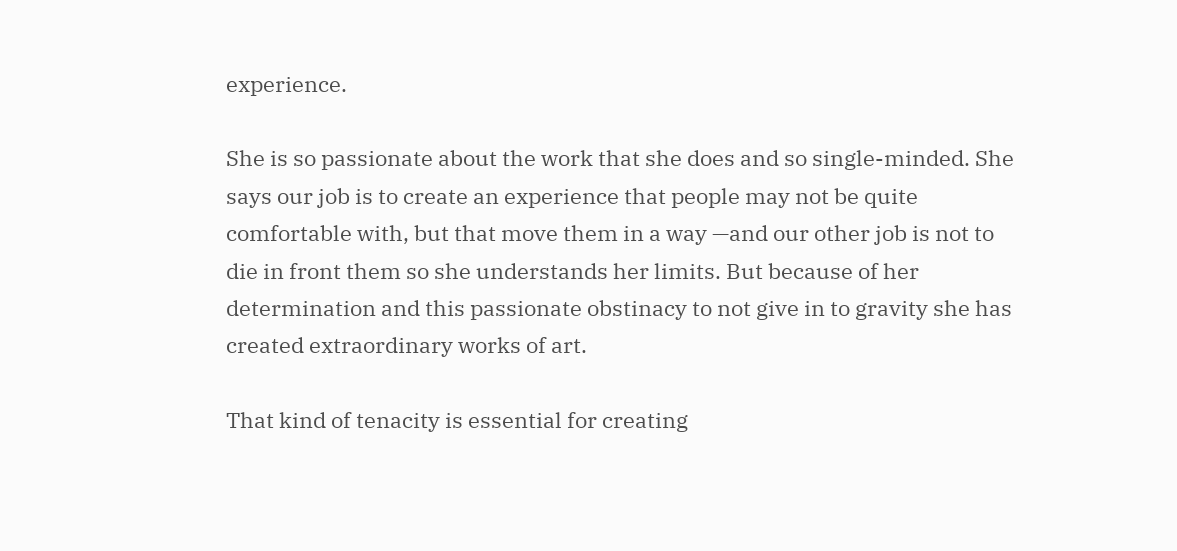experience.

She is so passionate about the work that she does and so single-minded. She says our job is to create an experience that people may not be quite comfortable with, but that move them in a way —and our other job is not to die in front them so she understands her limits. But because of her determination and this passionate obstinacy to not give in to gravity she has created extraordinary works of art.

That kind of tenacity is essential for creating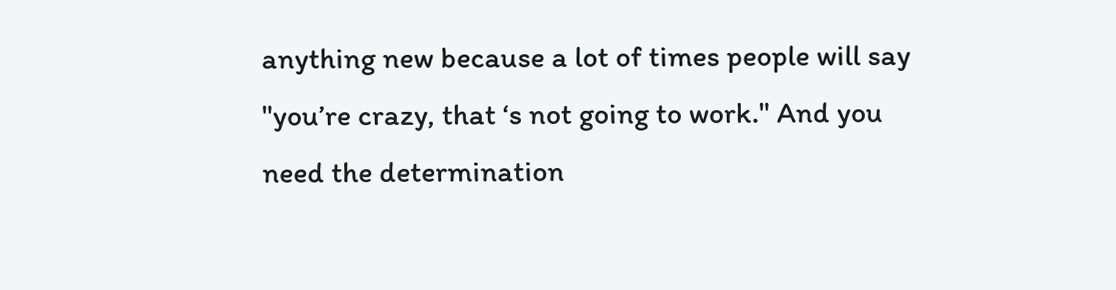anything new because a lot of times people will say "you’re crazy, that ‘s not going to work." And you need the determination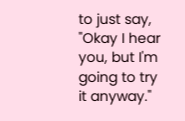to just say, "Okay I hear you, but I'm going to try it anyway."